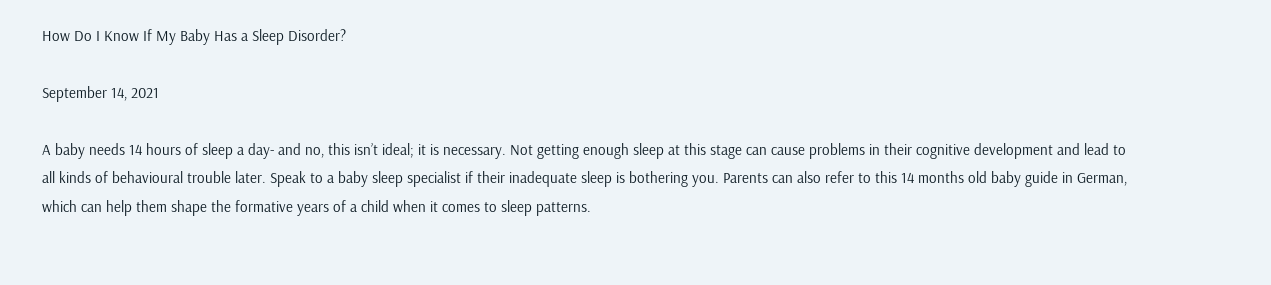How Do I Know If My Baby Has a Sleep Disorder?

September 14, 2021

A baby needs 14 hours of sleep a day- and no, this isn’t ideal; it is necessary. Not getting enough sleep at this stage can cause problems in their cognitive development and lead to all kinds of behavioural trouble later. Speak to a baby sleep specialist if their inadequate sleep is bothering you. Parents can also refer to this 14 months old baby guide in German, which can help them shape the formative years of a child when it comes to sleep patterns.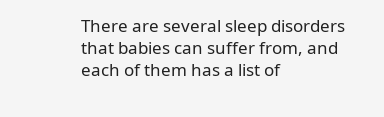There are several sleep disorders that babies can suffer from, and each of them has a list of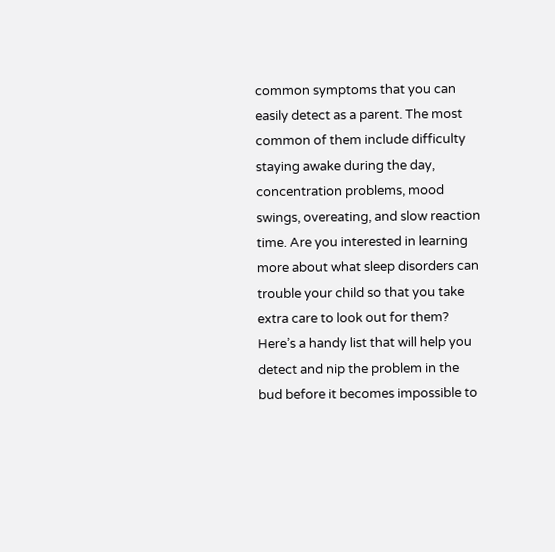common symptoms that you can easily detect as a parent. The most common of them include difficulty staying awake during the day, concentration problems, mood swings, overeating, and slow reaction time. Are you interested in learning more about what sleep disorders can trouble your child so that you take extra care to look out for them? Here’s a handy list that will help you detect and nip the problem in the bud before it becomes impossible to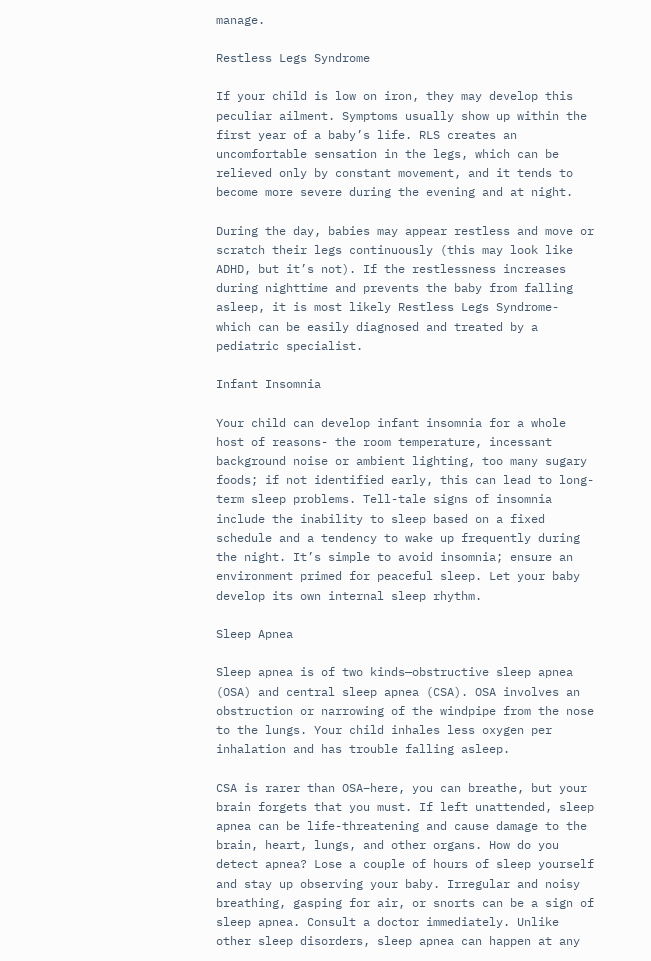manage.

Restless Legs Syndrome

If your child is low on iron, they may develop this peculiar ailment. Symptoms usually show up within the first year of a baby’s life. RLS creates an uncomfortable sensation in the legs, which can be relieved only by constant movement, and it tends to become more severe during the evening and at night.

During the day, babies may appear restless and move or scratch their legs continuously (this may look like ADHD, but it’s not). If the restlessness increases during nighttime and prevents the baby from falling asleep, it is most likely Restless Legs Syndrome- which can be easily diagnosed and treated by a pediatric specialist.

Infant Insomnia

Your child can develop infant insomnia for a whole host of reasons- the room temperature, incessant background noise or ambient lighting, too many sugary foods; if not identified early, this can lead to long-term sleep problems. Tell-tale signs of insomnia include the inability to sleep based on a fixed schedule and a tendency to wake up frequently during the night. It’s simple to avoid insomnia; ensure an environment primed for peaceful sleep. Let your baby develop its own internal sleep rhythm.

Sleep Apnea

Sleep apnea is of two kinds—obstructive sleep apnea (OSA) and central sleep apnea (CSA). OSA involves an obstruction or narrowing of the windpipe from the nose to the lungs. Your child inhales less oxygen per inhalation and has trouble falling asleep.

CSA is rarer than OSA–here, you can breathe, but your brain forgets that you must. If left unattended, sleep apnea can be life-threatening and cause damage to the brain, heart, lungs, and other organs. How do you detect apnea? Lose a couple of hours of sleep yourself and stay up observing your baby. Irregular and noisy breathing, gasping for air, or snorts can be a sign of sleep apnea. Consult a doctor immediately. Unlike other sleep disorders, sleep apnea can happen at any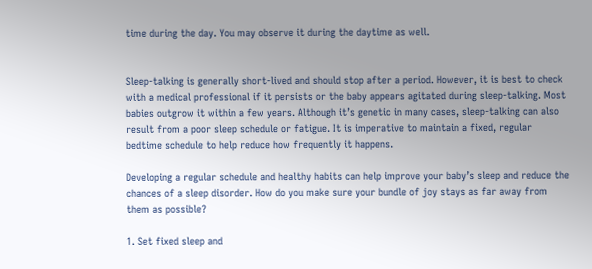time during the day. You may observe it during the daytime as well.


Sleep-talking is generally short-lived and should stop after a period. However, it is best to check with a medical professional if it persists or the baby appears agitated during sleep-talking. Most babies outgrow it within a few years. Although it’s genetic in many cases, sleep-talking can also result from a poor sleep schedule or fatigue. It is imperative to maintain a fixed, regular bedtime schedule to help reduce how frequently it happens.

Developing a regular schedule and healthy habits can help improve your baby’s sleep and reduce the chances of a sleep disorder. How do you make sure your bundle of joy stays as far away from them as possible?

1. Set fixed sleep and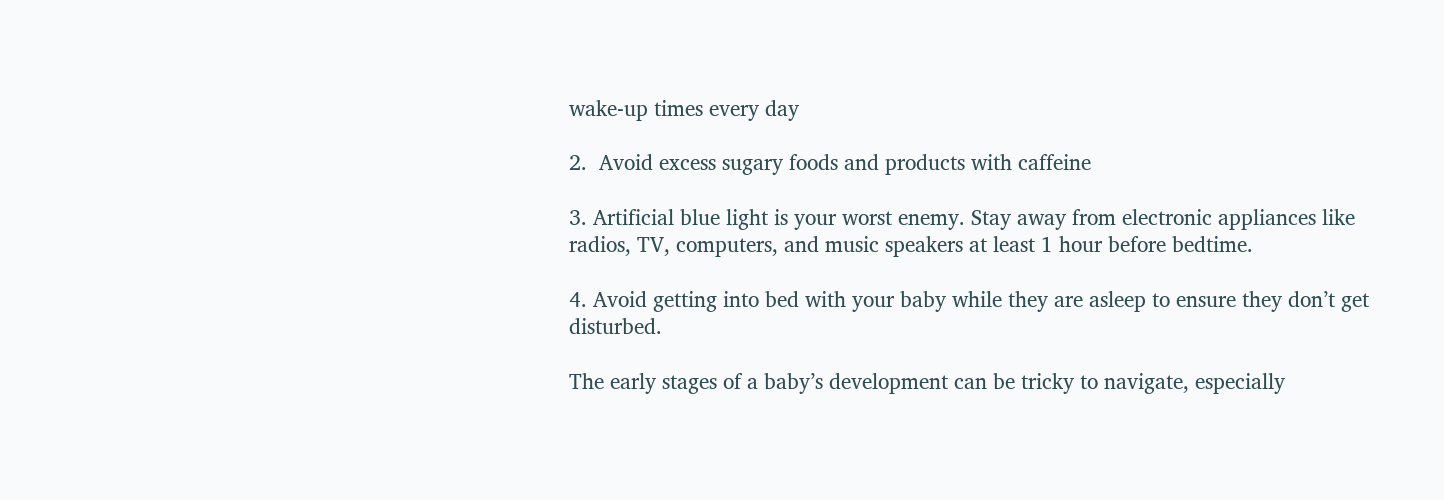wake-up times every day

2.  Avoid excess sugary foods and products with caffeine

3. Artificial blue light is your worst enemy. Stay away from electronic appliances like radios, TV, computers, and music speakers at least 1 hour before bedtime.

4. Avoid getting into bed with your baby while they are asleep to ensure they don’t get disturbed.

The early stages of a baby’s development can be tricky to navigate, especially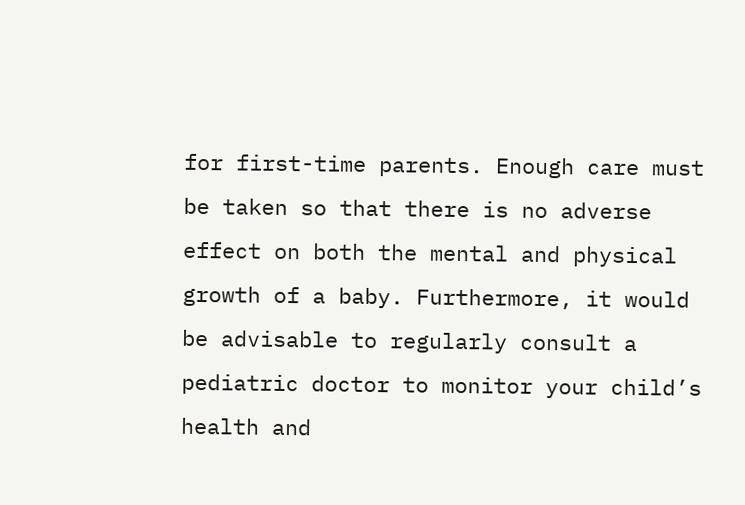for first-time parents. Enough care must be taken so that there is no adverse effect on both the mental and physical growth of a baby. Furthermore, it would be advisable to regularly consult a pediatric doctor to monitor your child’s health and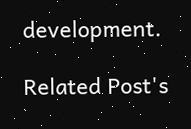development.

Related Post's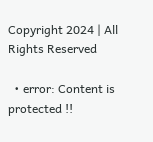Copyright 2024 | All Rights Reserved

  • error: Content is protected !!